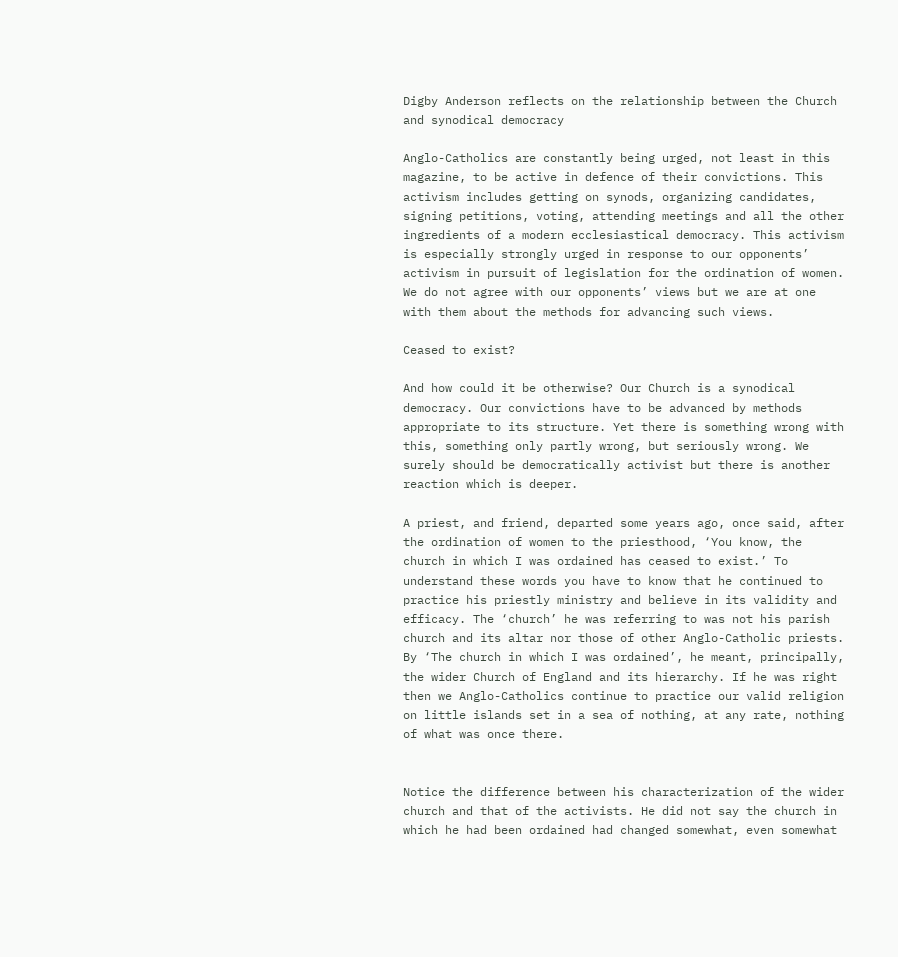Digby Anderson reflects on the relationship between the Church and synodical democracy

Anglo-Catholics are constantly being urged, not least in this magazine, to be active in defence of their convictions. This activism includes getting on synods, organizing candidates, signing petitions, voting, attending meetings and all the other ingredients of a modern ecclesiastical democracy. This activism is especially strongly urged in response to our opponents’ activism in pursuit of legislation for the ordination of women. We do not agree with our opponents’ views but we are at one with them about the methods for advancing such views.

Ceased to exist?

And how could it be otherwise? Our Church is a synodical democracy. Our convictions have to be advanced by methods appropriate to its structure. Yet there is something wrong with this, something only partly wrong, but seriously wrong. We surely should be democratically activist but there is another reaction which is deeper.

A priest, and friend, departed some years ago, once said, after the ordination of women to the priesthood, ‘You know, the church in which I was ordained has ceased to exist.’ To understand these words you have to know that he continued to practice his priestly ministry and believe in its validity and efficacy. The ‘church’ he was referring to was not his parish church and its altar nor those of other Anglo-Catholic priests. By ‘The church in which I was ordained’, he meant, principally, the wider Church of England and its hierarchy. If he was right then we Anglo-Catholics continue to practice our valid religion on little islands set in a sea of nothing, at any rate, nothing of what was once there.


Notice the difference between his characterization of the wider church and that of the activists. He did not say the church in which he had been ordained had changed somewhat, even somewhat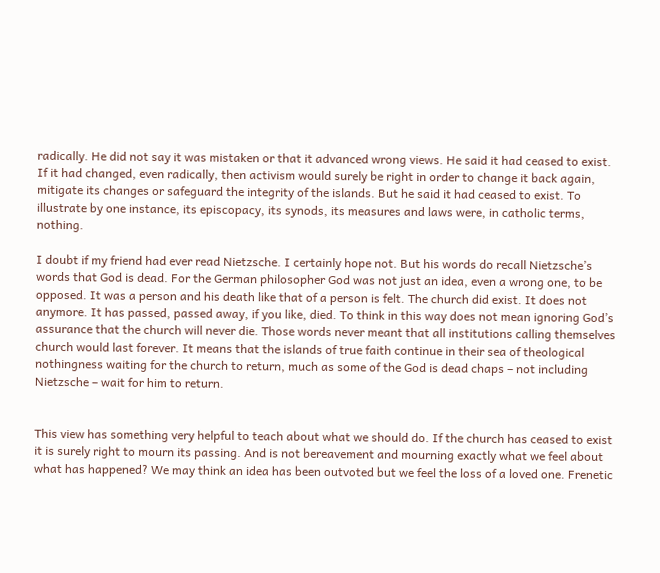radically. He did not say it was mistaken or that it advanced wrong views. He said it had ceased to exist. If it had changed, even radically, then activism would surely be right in order to change it back again, mitigate its changes or safeguard the integrity of the islands. But he said it had ceased to exist. To illustrate by one instance, its episcopacy, its synods, its measures and laws were, in catholic terms, nothing.

I doubt if my friend had ever read Nietzsche. I certainly hope not. But his words do recall Nietzsche’s words that God is dead. For the German philosopher God was not just an idea, even a wrong one, to be opposed. It was a person and his death like that of a person is felt. The church did exist. It does not anymore. It has passed, passed away, if you like, died. To think in this way does not mean ignoring God’s assurance that the church will never die. Those words never meant that all institutions calling themselves church would last forever. It means that the islands of true faith continue in their sea of theological nothingness waiting for the church to return, much as some of the God is dead chaps – not including Nietzsche – wait for him to return.


This view has something very helpful to teach about what we should do. If the church has ceased to exist it is surely right to mourn its passing. And is not bereavement and mourning exactly what we feel about what has happened? We may think an idea has been outvoted but we feel the loss of a loved one. Frenetic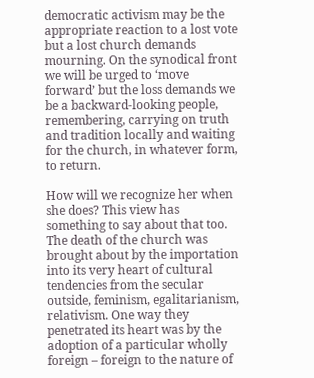democratic activism may be the appropriate reaction to a lost vote but a lost church demands mourning. On the synodical front we will be urged to ‘move forward’ but the loss demands we be a backward-looking people, remembering, carrying on truth and tradition locally and waiting for the church, in whatever form, to return.

How will we recognize her when she does? This view has something to say about that too. The death of the church was brought about by the importation into its very heart of cultural tendencies from the secular outside, feminism, egalitarianism, relativism. One way they penetrated its heart was by the adoption of a particular wholly foreign – foreign to the nature of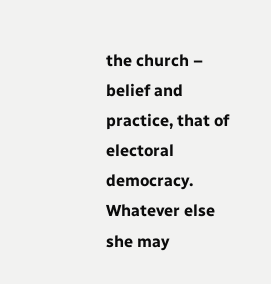the church – belief and practice, that of electoral democracy. Whatever else she may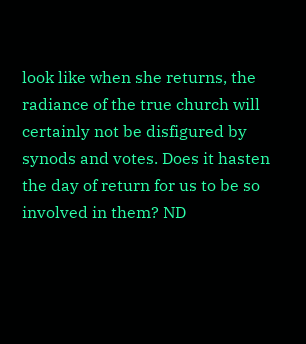look like when she returns, the radiance of the true church will certainly not be disfigured by synods and votes. Does it hasten the day of return for us to be so involved in them? ND